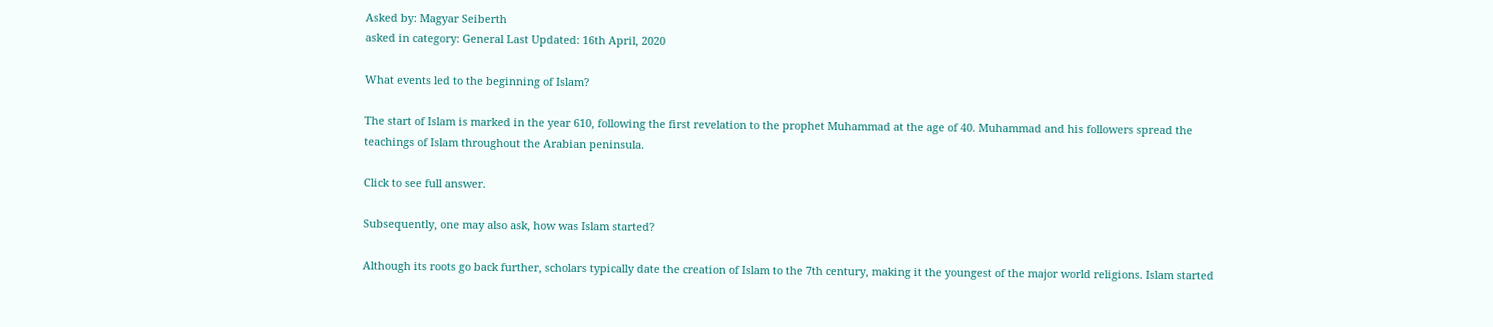Asked by: Magyar Seiberth
asked in category: General Last Updated: 16th April, 2020

What events led to the beginning of Islam?

The start of Islam is marked in the year 610, following the first revelation to the prophet Muhammad at the age of 40. Muhammad and his followers spread the teachings of Islam throughout the Arabian peninsula.

Click to see full answer.

Subsequently, one may also ask, how was Islam started?

Although its roots go back further, scholars typically date the creation of Islam to the 7th century, making it the youngest of the major world religions. Islam started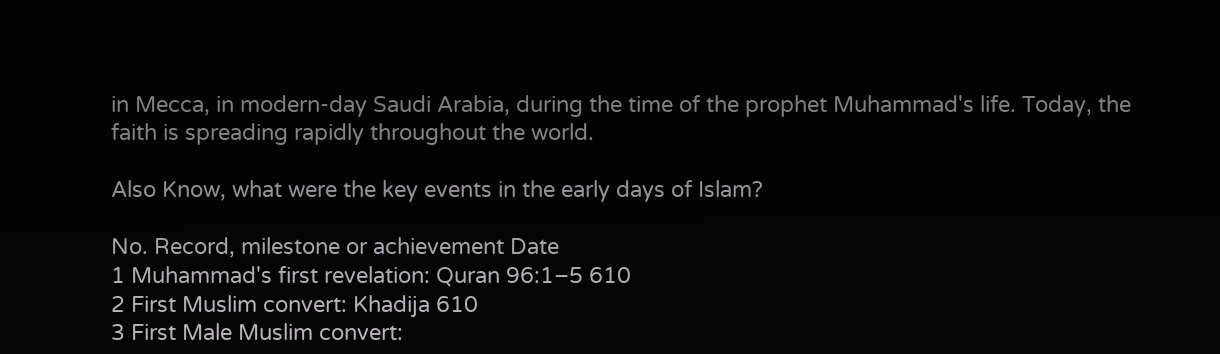in Mecca, in modern-day Saudi Arabia, during the time of the prophet Muhammad's life. Today, the faith is spreading rapidly throughout the world.

Also Know, what were the key events in the early days of Islam?

No. Record, milestone or achievement Date
1 Muhammad's first revelation: Quran 96:1–5 610
2 First Muslim convert: Khadija 610
3 First Male Muslim convert: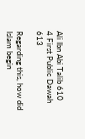Ali Ibn Abi Talib 610
4 First Public Dawah 613

Regarding this, how did Islam begin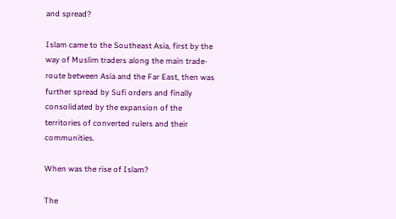and spread?

Islam came to the Southeast Asia, first by the way of Muslim traders along the main trade-route between Asia and the Far East, then was further spread by Sufi orders and finally consolidated by the expansion of the territories of converted rulers and their communities.

When was the rise of Islam?

The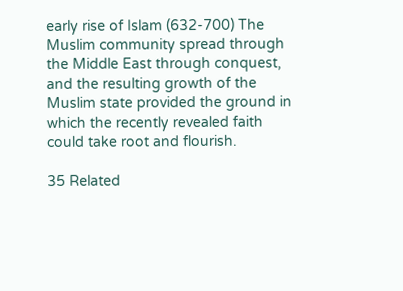early rise of Islam (632-700) The Muslim community spread through the Middle East through conquest, and the resulting growth of the Muslim state provided the ground in which the recently revealed faith could take root and flourish.

35 Related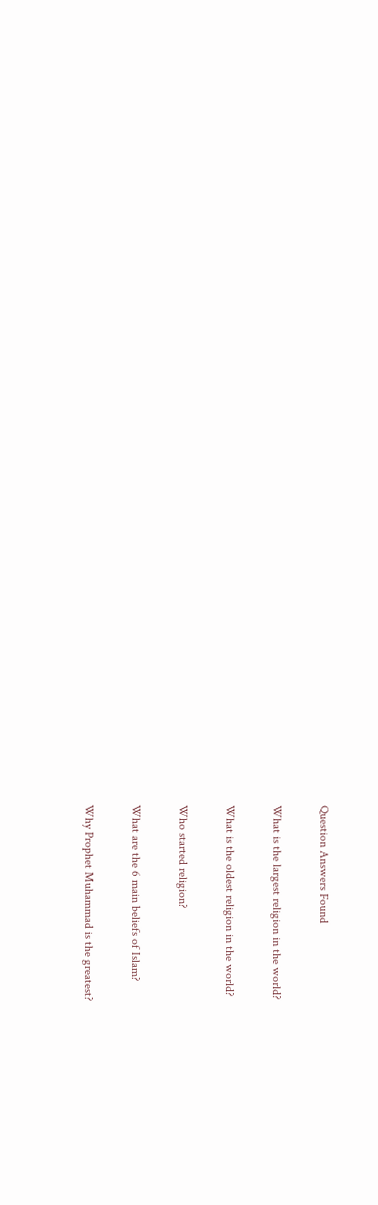Question Answers Found

What is the largest religion in the world?

What is the oldest religion in the world?

Who started religion?

What are the 6 main beliefs of Islam?

Why Prophet Muhammad is the greatest?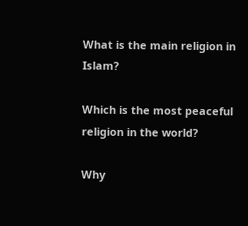What is the main religion in Islam?

Which is the most peaceful religion in the world?

Why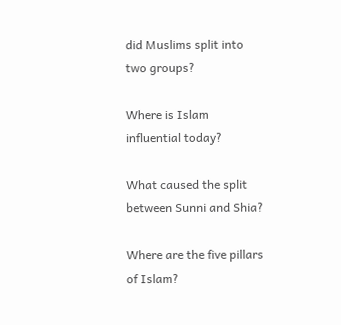did Muslims split into two groups?

Where is Islam influential today?

What caused the split between Sunni and Shia?

Where are the five pillars of Islam?